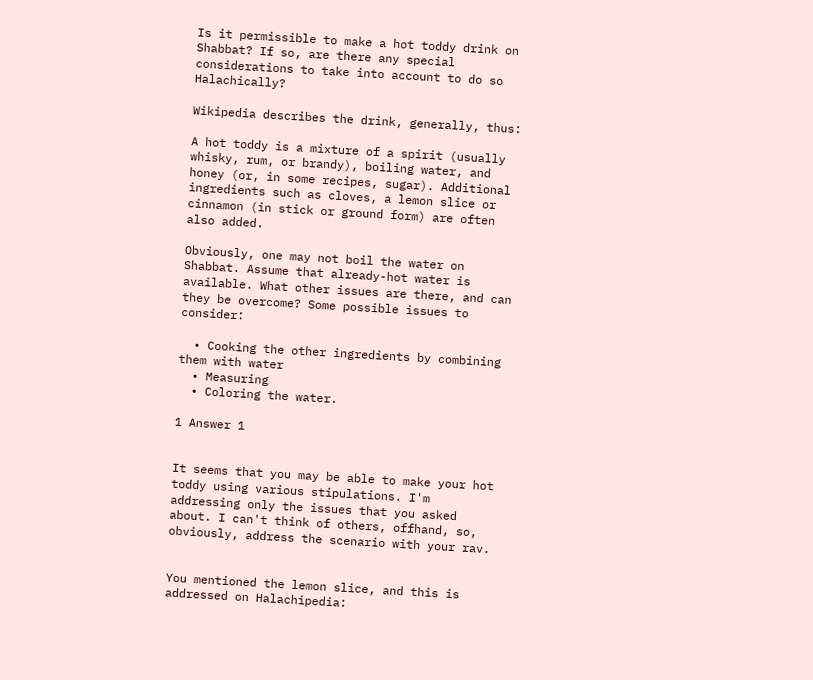Is it permissible to make a hot toddy drink on Shabbat? If so, are there any special considerations to take into account to do so Halachically?

Wikipedia describes the drink, generally, thus:

A hot toddy is a mixture of a spirit (usually whisky, rum, or brandy), boiling water, and honey (or, in some recipes, sugar). Additional ingredients such as cloves, a lemon slice or cinnamon (in stick or ground form) are often also added.

Obviously, one may not boil the water on Shabbat. Assume that already-hot water is available. What other issues are there, and can they be overcome? Some possible issues to consider:

  • Cooking the other ingredients by combining them with water
  • Measuring
  • Coloring the water.

1 Answer 1


It seems that you may be able to make your hot toddy using various stipulations. I'm addressing only the issues that you asked about. I can't think of others, offhand, so, obviously, address the scenario with your rav.


You mentioned the lemon slice, and this is addressed on Halachipedia: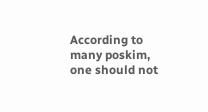According to many poskim, one should not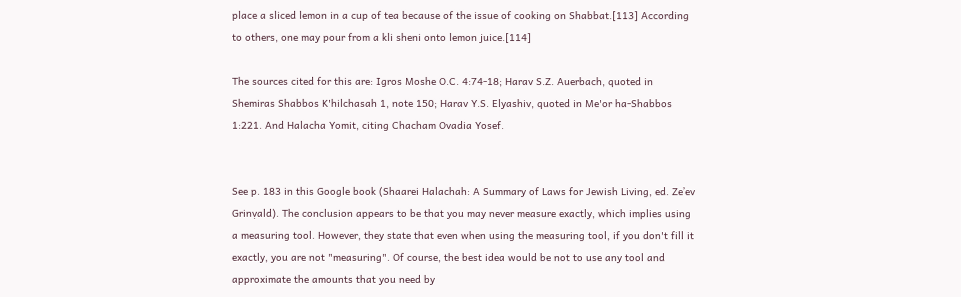place a sliced lemon in a cup of tea because of the issue of cooking on Shabbat.[113] According to others, one may pour from a kli sheni onto lemon juice.[114]

The sources cited for this are: Igros Moshe O.C. 4:74-18; Harav S.Z. Auerbach, quoted in Shemiras Shabbos K'hilchasah 1, note 150; Harav Y.S. Elyashiv, quoted in Me'or ha-Shabbos 1:221. And Halacha Yomit, citing Chacham Ovadia Yosef.


See p. 183 in this Google book (Shaarei Halachah: A Summary of Laws for Jewish Living, ed. Zeʼev Grinṿald). The conclusion appears to be that you may never measure exactly, which implies using a measuring tool. However, they state that even when using the measuring tool, if you don't fill it exactly, you are not "measuring". Of course, the best idea would be not to use any tool and approximate the amounts that you need by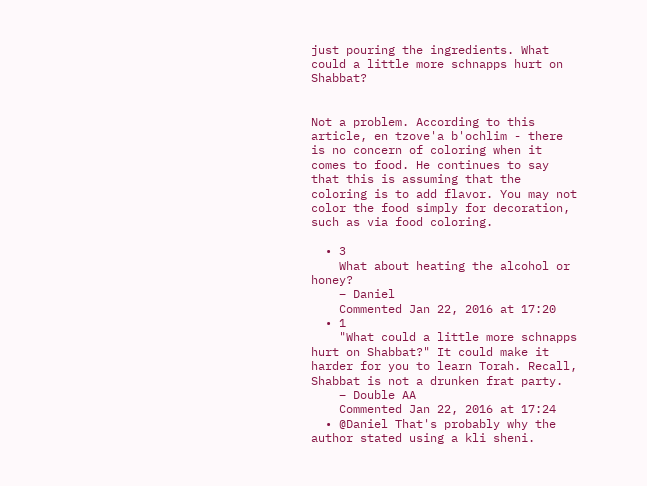just pouring the ingredients. What could a little more schnapps hurt on Shabbat?


Not a problem. According to this article, en tzove'a b'ochlim - there is no concern of coloring when it comes to food. He continues to say that this is assuming that the coloring is to add flavor. You may not color the food simply for decoration, such as via food coloring.

  • 3
    What about heating the alcohol or honey?
    – Daniel
    Commented Jan 22, 2016 at 17:20
  • 1
    "What could a little more schnapps hurt on Shabbat?" It could make it harder for you to learn Torah. Recall, Shabbat is not a drunken frat party.
    – Double AA
    Commented Jan 22, 2016 at 17:24
  • @Daniel That's probably why the author stated using a kli sheni.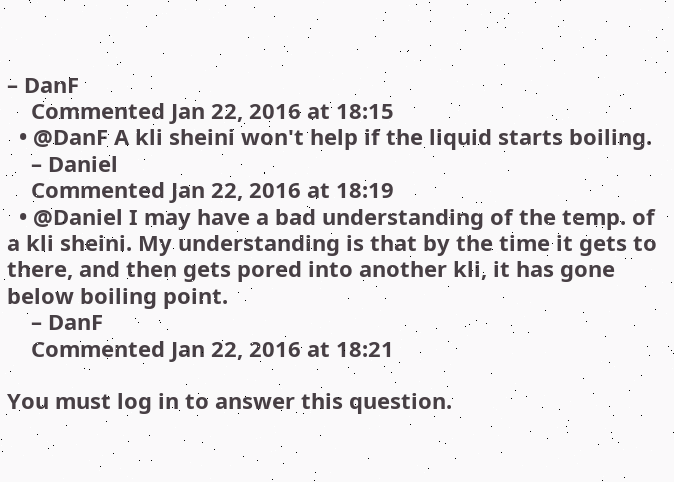– DanF
    Commented Jan 22, 2016 at 18:15
  • @DanF A kli sheini won't help if the liquid starts boiling.
    – Daniel
    Commented Jan 22, 2016 at 18:19
  • @Daniel I may have a bad understanding of the temp. of a kli sheini. My understanding is that by the time it gets to there, and then gets pored into another kli, it has gone below boiling point.
    – DanF
    Commented Jan 22, 2016 at 18:21

You must log in to answer this question.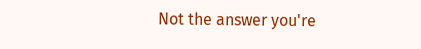Not the answer you're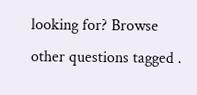looking for? Browse other questions tagged .